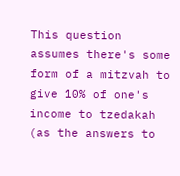This question assumes there's some form of a mitzvah to give 10% of one's income to tzedakah (as the answers to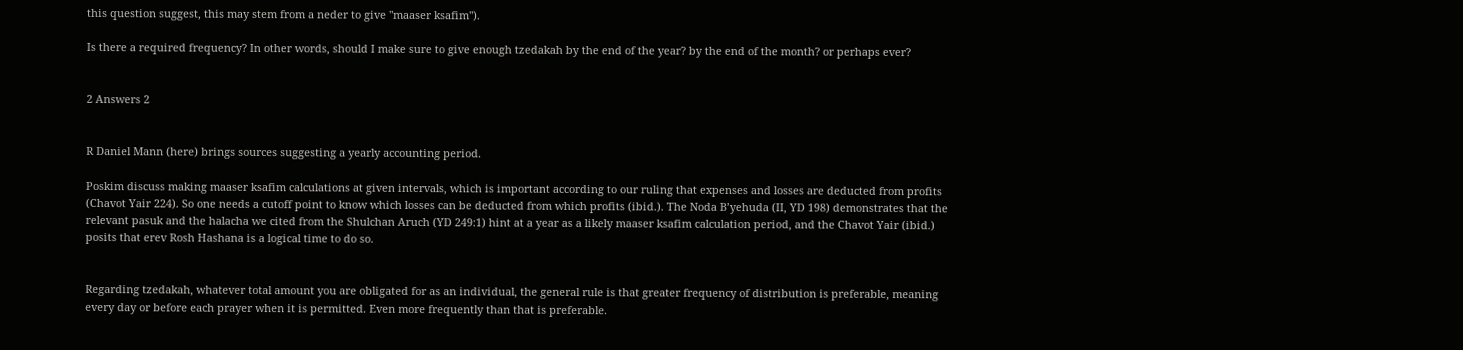this question suggest, this may stem from a neder to give "maaser ksafim").

Is there a required frequency? In other words, should I make sure to give enough tzedakah by the end of the year? by the end of the month? or perhaps ever?


2 Answers 2


R Daniel Mann (here) brings sources suggesting a yearly accounting period.

Poskim discuss making maaser ksafim calculations at given intervals, which is important according to our ruling that expenses and losses are deducted from profits (Chavot Yair 224). So one needs a cutoff point to know which losses can be deducted from which profits (ibid.). The Noda B’yehuda (II, YD 198) demonstrates that the relevant pasuk and the halacha we cited from the Shulchan Aruch (YD 249:1) hint at a year as a likely maaser ksafim calculation period, and the Chavot Yair (ibid.) posits that erev Rosh Hashana is a logical time to do so.


Regarding tzedakah, whatever total amount you are obligated for as an individual, the general rule is that greater frequency of distribution is preferable, meaning every day or before each prayer when it is permitted. Even more frequently than that is preferable.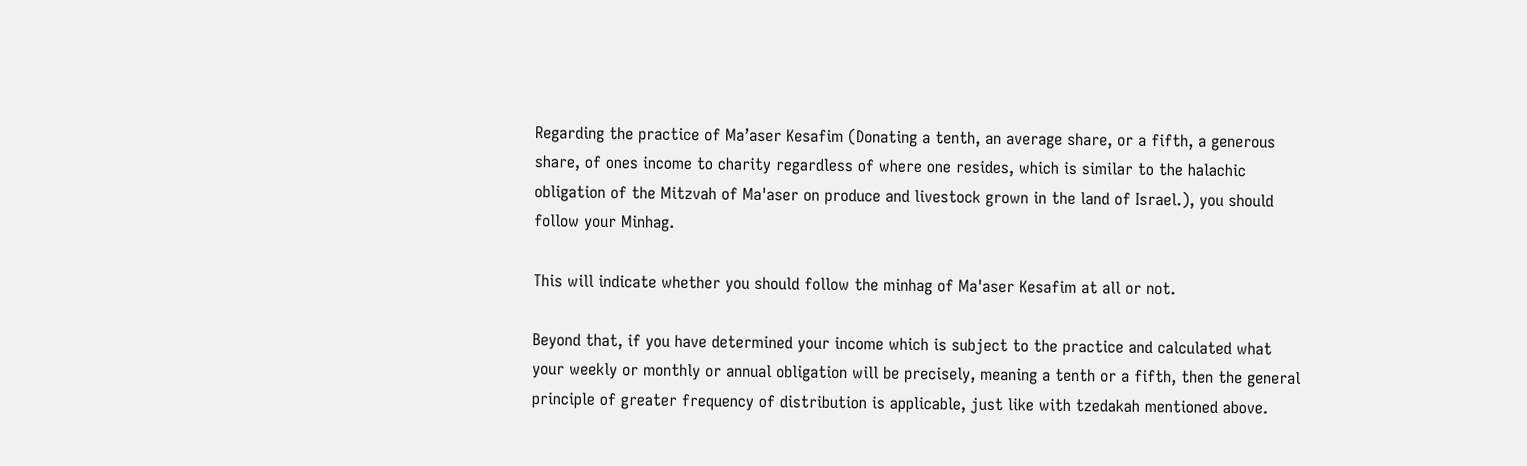Regarding the practice of Ma’aser Kesafim (Donating a tenth, an average share, or a fifth, a generous share, of ones income to charity regardless of where one resides, which is similar to the halachic obligation of the Mitzvah of Ma'aser on produce and livestock grown in the land of Israel.), you should follow your Minhag.

This will indicate whether you should follow the minhag of Ma'aser Kesafim at all or not.

Beyond that, if you have determined your income which is subject to the practice and calculated what your weekly or monthly or annual obligation will be precisely, meaning a tenth or a fifth, then the general principle of greater frequency of distribution is applicable, just like with tzedakah mentioned above.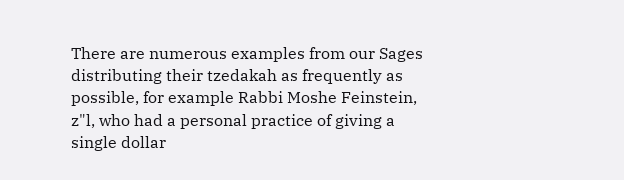There are numerous examples from our Sages distributing their tzedakah as frequently as possible, for example Rabbi Moshe Feinstein, z"l, who had a personal practice of giving a single dollar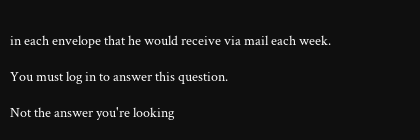in each envelope that he would receive via mail each week.

You must log in to answer this question.

Not the answer you're looking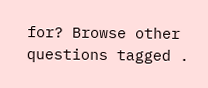for? Browse other questions tagged .